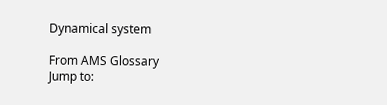Dynamical system

From AMS Glossary
Jump to: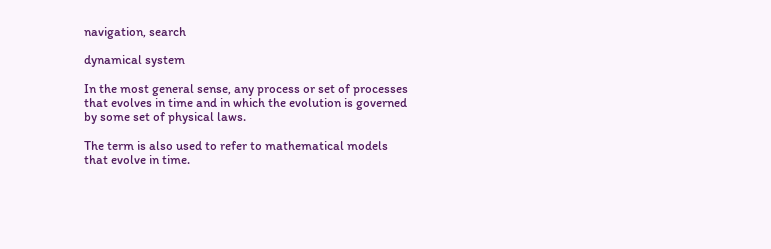navigation, search

dynamical system

In the most general sense, any process or set of processes that evolves in time and in which the evolution is governed by some set of physical laws.

The term is also used to refer to mathematical models that evolve in time.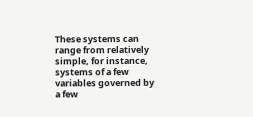These systems can range from relatively simple, for instance, systems of a few variables governed by a few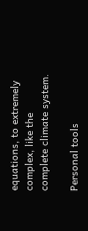equations, to extremely complex, like the complete climate system.

Personal tools